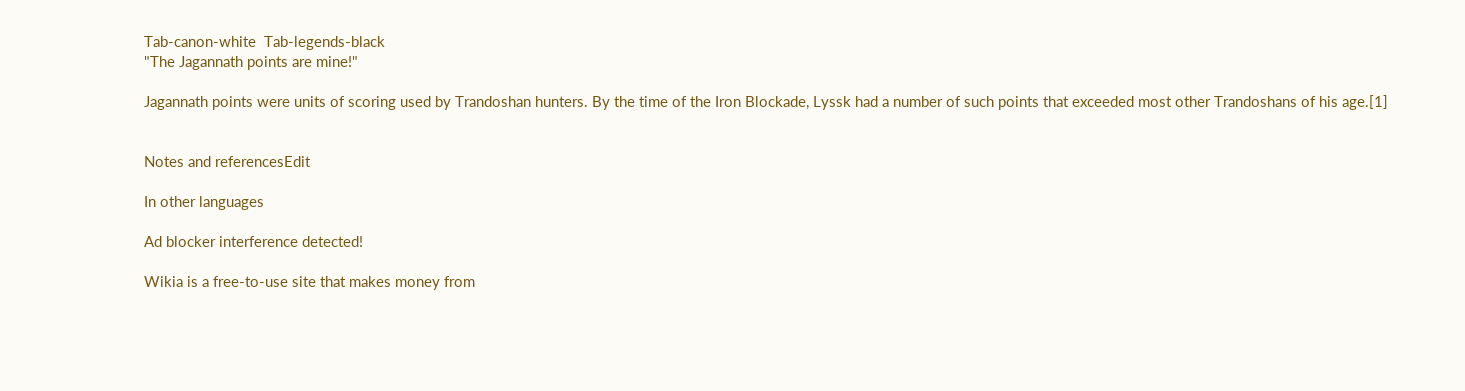Tab-canon-white  Tab-legends-black
"The Jagannath points are mine!"

Jagannath points were units of scoring used by Trandoshan hunters. By the time of the Iron Blockade, Lyssk had a number of such points that exceeded most other Trandoshans of his age.[1]


Notes and referencesEdit

In other languages

Ad blocker interference detected!

Wikia is a free-to-use site that makes money from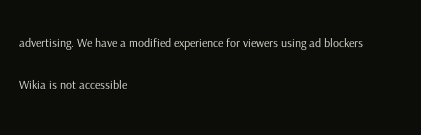advertising. We have a modified experience for viewers using ad blockers

Wikia is not accessible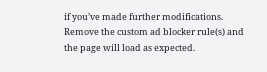if you’ve made further modifications. Remove the custom ad blocker rule(s) and the page will load as expected.